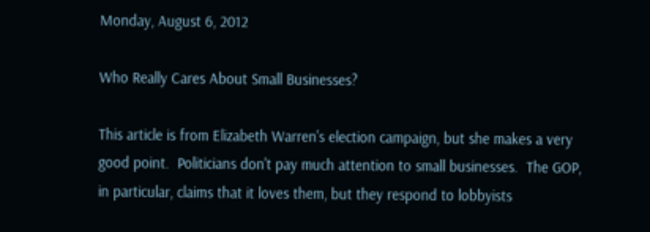Monday, August 6, 2012

Who Really Cares About Small Businesses?

This article is from Elizabeth Warren's election campaign, but she makes a very good point.  Politicians don't pay much attention to small businesses.  The GOP, in particular, claims that it loves them, but they respond to lobbyists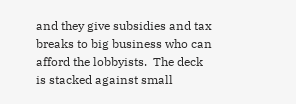and they give subsidies and tax breaks to big business who can afford the lobbyists.  The deck is stacked against small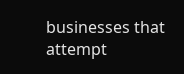businesses that attempt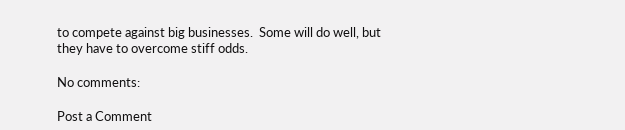to compete against big businesses.  Some will do well, but they have to overcome stiff odds.

No comments:

Post a Comment